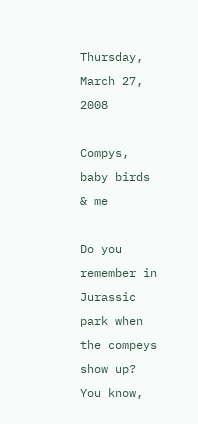Thursday, March 27, 2008

Compys, baby birds & me

Do you remember in Jurassic park when the compeys show up? You know,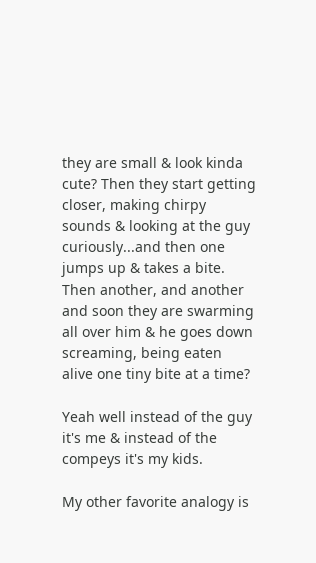they are small & look kinda cute? Then they start getting closer, making chirpy sounds & looking at the guy curiously...and then one jumps up & takes a bite. Then another, and another and soon they are swarming all over him & he goes down screaming, being eaten alive one tiny bite at a time?

Yeah well instead of the guy it's me & instead of the compeys it's my kids.

My other favorite analogy is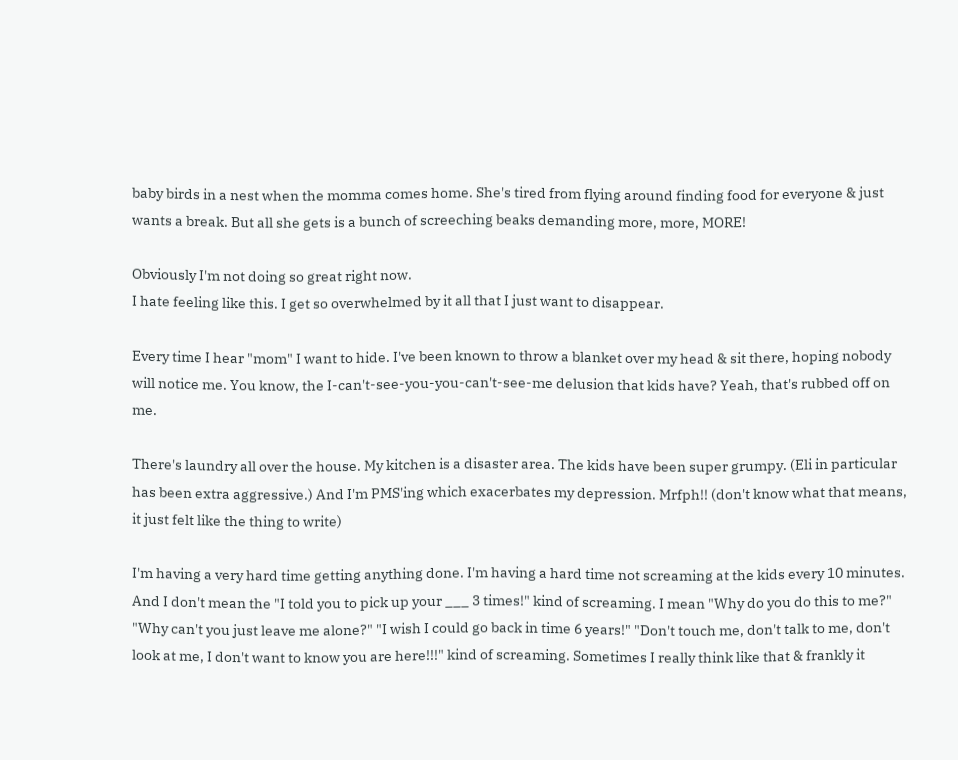baby birds in a nest when the momma comes home. She's tired from flying around finding food for everyone & just wants a break. But all she gets is a bunch of screeching beaks demanding more, more, MORE!

Obviously I'm not doing so great right now.
I hate feeling like this. I get so overwhelmed by it all that I just want to disappear.

Every time I hear "mom" I want to hide. I've been known to throw a blanket over my head & sit there, hoping nobody will notice me. You know, the I-can't-see-you-you-can't-see-me delusion that kids have? Yeah, that's rubbed off on me.

There's laundry all over the house. My kitchen is a disaster area. The kids have been super grumpy. (Eli in particular has been extra aggressive.) And I'm PMS'ing which exacerbates my depression. Mrfph!! (don't know what that means, it just felt like the thing to write)

I'm having a very hard time getting anything done. I'm having a hard time not screaming at the kids every 10 minutes. And I don't mean the "I told you to pick up your ___ 3 times!" kind of screaming. I mean "Why do you do this to me?" "Why can't you just leave me alone?" "I wish I could go back in time 6 years!" "Don't touch me, don't talk to me, don't look at me, I don't want to know you are here!!!" kind of screaming. Sometimes I really think like that & frankly it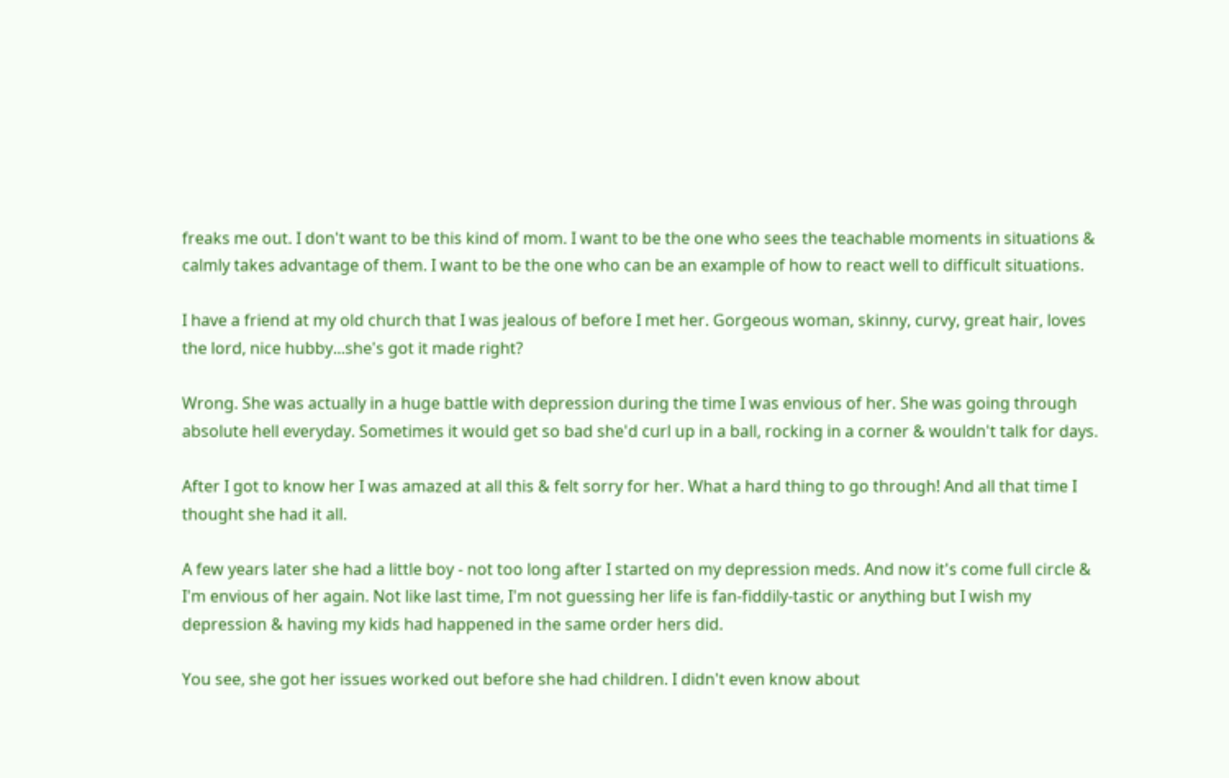freaks me out. I don't want to be this kind of mom. I want to be the one who sees the teachable moments in situations & calmly takes advantage of them. I want to be the one who can be an example of how to react well to difficult situations.

I have a friend at my old church that I was jealous of before I met her. Gorgeous woman, skinny, curvy, great hair, loves the lord, nice hubby...she's got it made right?

Wrong. She was actually in a huge battle with depression during the time I was envious of her. She was going through absolute hell everyday. Sometimes it would get so bad she'd curl up in a ball, rocking in a corner & wouldn't talk for days.

After I got to know her I was amazed at all this & felt sorry for her. What a hard thing to go through! And all that time I thought she had it all.

A few years later she had a little boy - not too long after I started on my depression meds. And now it's come full circle & I'm envious of her again. Not like last time, I'm not guessing her life is fan-fiddily-tastic or anything but I wish my depression & having my kids had happened in the same order hers did.

You see, she got her issues worked out before she had children. I didn't even know about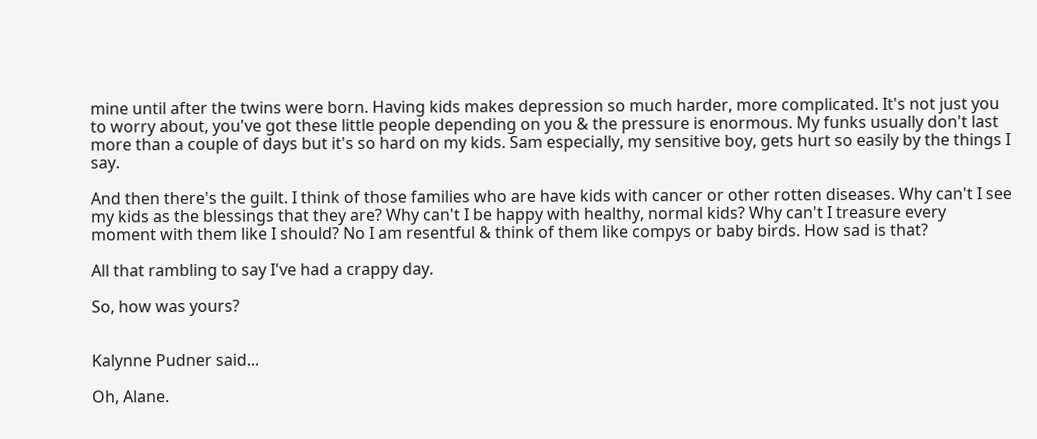mine until after the twins were born. Having kids makes depression so much harder, more complicated. It's not just you to worry about, you've got these little people depending on you & the pressure is enormous. My funks usually don't last more than a couple of days but it's so hard on my kids. Sam especially, my sensitive boy, gets hurt so easily by the things I say.

And then there's the guilt. I think of those families who are have kids with cancer or other rotten diseases. Why can't I see my kids as the blessings that they are? Why can't I be happy with healthy, normal kids? Why can't I treasure every moment with them like I should? No I am resentful & think of them like compys or baby birds. How sad is that?

All that rambling to say I've had a crappy day.

So, how was yours?


Kalynne Pudner said...

Oh, Alane.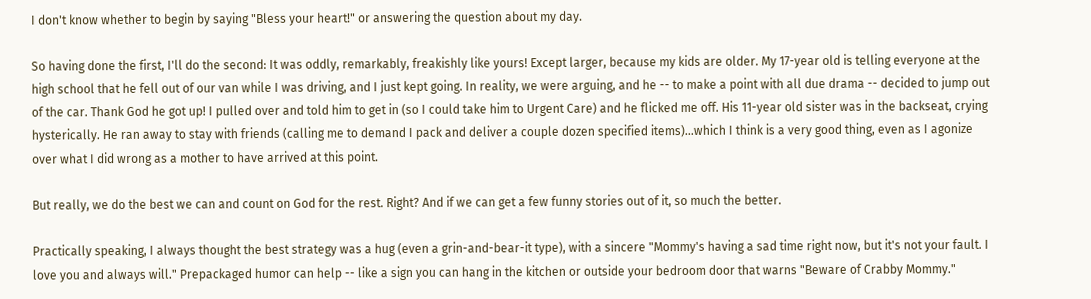I don't know whether to begin by saying "Bless your heart!" or answering the question about my day.

So having done the first, I'll do the second: It was oddly, remarkably, freakishly like yours! Except larger, because my kids are older. My 17-year old is telling everyone at the high school that he fell out of our van while I was driving, and I just kept going. In reality, we were arguing, and he -- to make a point with all due drama -- decided to jump out of the car. Thank God he got up! I pulled over and told him to get in (so I could take him to Urgent Care) and he flicked me off. His 11-year old sister was in the backseat, crying hysterically. He ran away to stay with friends (calling me to demand I pack and deliver a couple dozen specified items)...which I think is a very good thing, even as I agonize over what I did wrong as a mother to have arrived at this point.

But really, we do the best we can and count on God for the rest. Right? And if we can get a few funny stories out of it, so much the better.

Practically speaking, I always thought the best strategy was a hug (even a grin-and-bear-it type), with a sincere "Mommy's having a sad time right now, but it's not your fault. I love you and always will." Prepackaged humor can help -- like a sign you can hang in the kitchen or outside your bedroom door that warns "Beware of Crabby Mommy."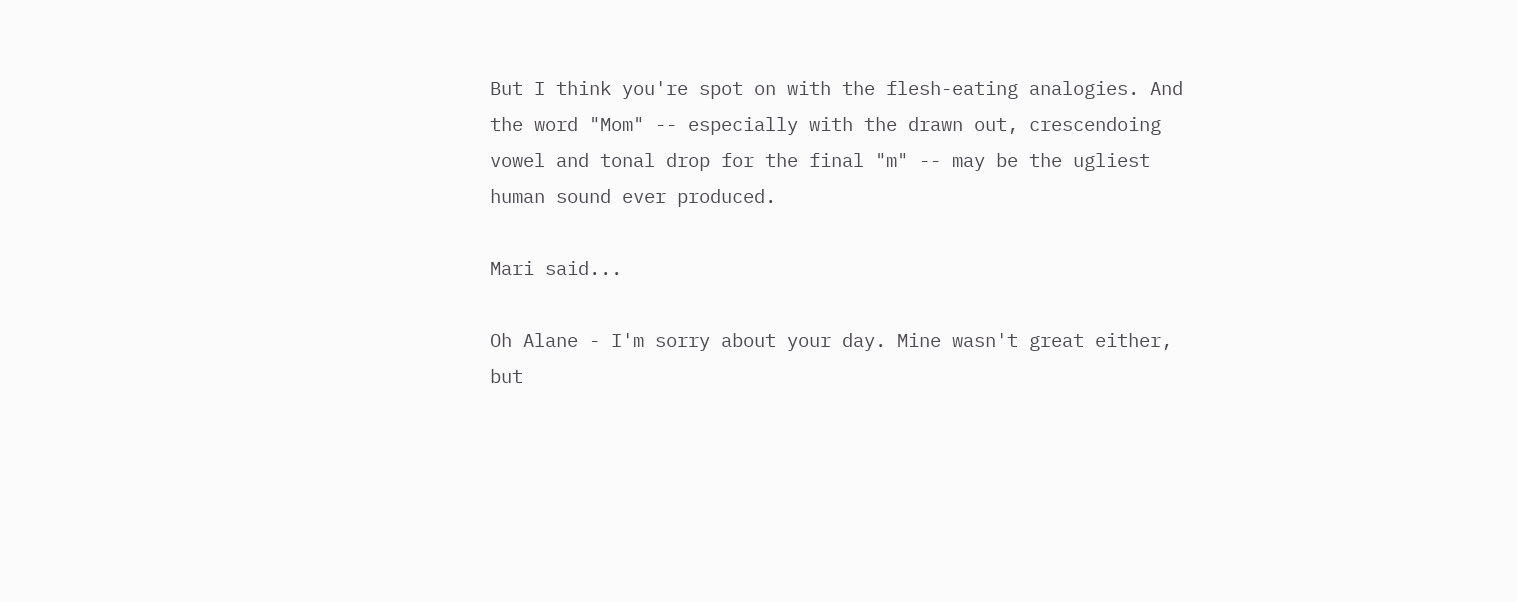But I think you're spot on with the flesh-eating analogies. And the word "Mom" -- especially with the drawn out, crescendoing vowel and tonal drop for the final "m" -- may be the ugliest human sound ever produced.

Mari said...

Oh Alane - I'm sorry about your day. Mine wasn't great either, but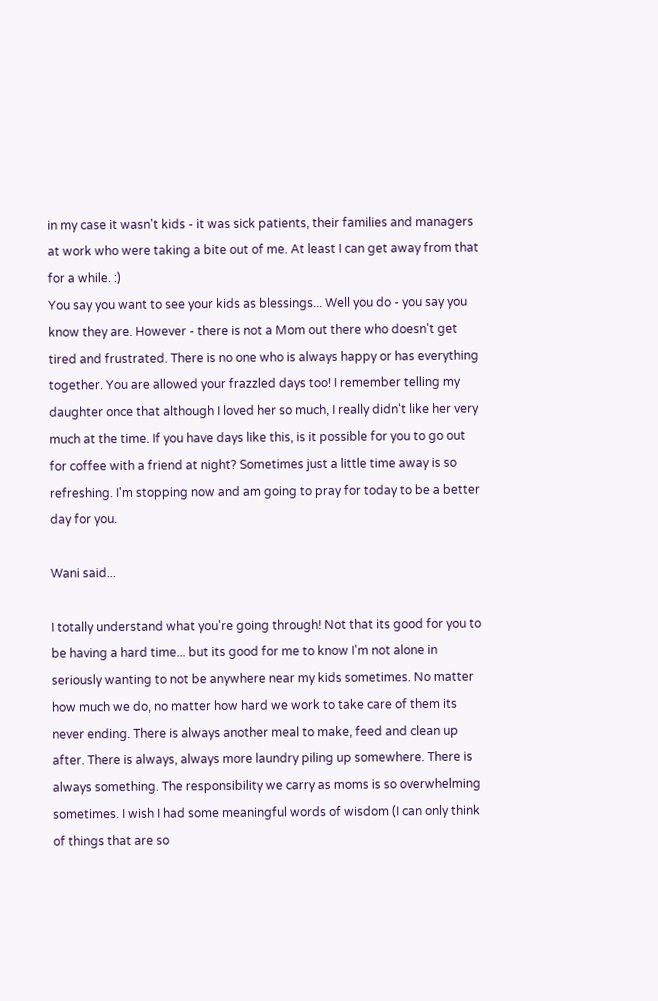in my case it wasn't kids - it was sick patients, their families and managers at work who were taking a bite out of me. At least I can get away from that for a while. :)
You say you want to see your kids as blessings... Well you do - you say you know they are. However - there is not a Mom out there who doesn't get tired and frustrated. There is no one who is always happy or has everything together. You are allowed your frazzled days too! I remember telling my daughter once that although I loved her so much, I really didn't like her very much at the time. If you have days like this, is it possible for you to go out for coffee with a friend at night? Sometimes just a little time away is so refreshing. I'm stopping now and am going to pray for today to be a better day for you.

Wani said...

I totally understand what you're going through! Not that its good for you to be having a hard time... but its good for me to know I'm not alone in seriously wanting to not be anywhere near my kids sometimes. No matter how much we do, no matter how hard we work to take care of them its never ending. There is always another meal to make, feed and clean up after. There is always, always more laundry piling up somewhere. There is always something. The responsibility we carry as moms is so overwhelming sometimes. I wish I had some meaningful words of wisdom (I can only think of things that are so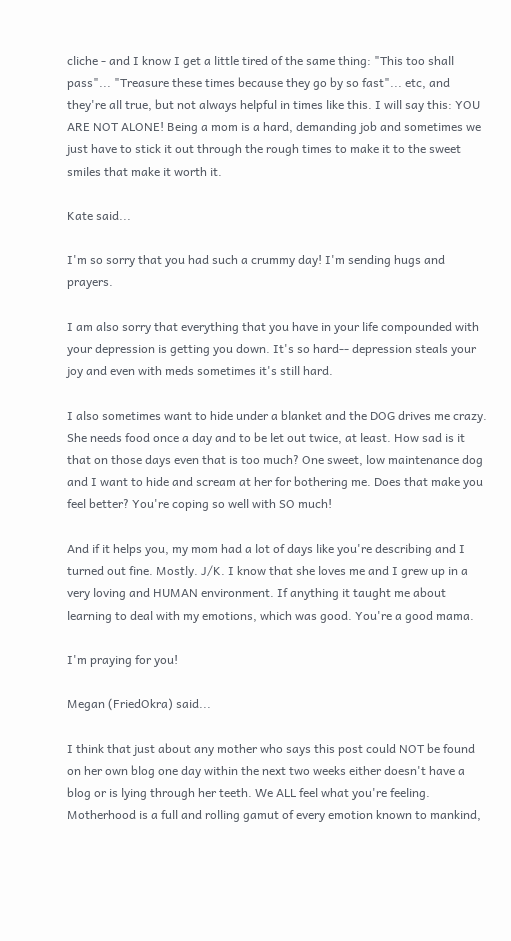cliche - and I know I get a little tired of the same thing: "This too shall pass"... "Treasure these times because they go by so fast"... etc, and they're all true, but not always helpful in times like this. I will say this: YOU ARE NOT ALONE! Being a mom is a hard, demanding job and sometimes we just have to stick it out through the rough times to make it to the sweet smiles that make it worth it.

Kate said...

I'm so sorry that you had such a crummy day! I'm sending hugs and prayers.

I am also sorry that everything that you have in your life compounded with your depression is getting you down. It's so hard-- depression steals your joy and even with meds sometimes it's still hard.

I also sometimes want to hide under a blanket and the DOG drives me crazy. She needs food once a day and to be let out twice, at least. How sad is it that on those days even that is too much? One sweet, low maintenance dog and I want to hide and scream at her for bothering me. Does that make you feel better? You're coping so well with SO much!

And if it helps you, my mom had a lot of days like you're describing and I turned out fine. Mostly. J/K. I know that she loves me and I grew up in a very loving and HUMAN environment. If anything it taught me about learning to deal with my emotions, which was good. You're a good mama.

I'm praying for you!

Megan (FriedOkra) said...

I think that just about any mother who says this post could NOT be found on her own blog one day within the next two weeks either doesn't have a blog or is lying through her teeth. We ALL feel what you're feeling. Motherhood is a full and rolling gamut of every emotion known to mankind,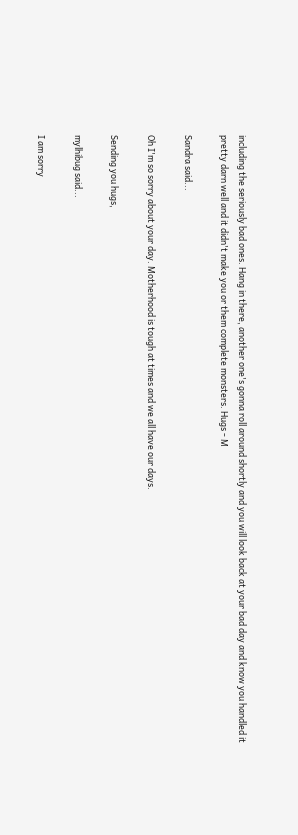including the seriously bad ones. Hang in there, another one's gonna roll around shortly and you will look back at your bad day and know you handled it pretty darn well and it didn't make you or them complete monsters. Hugs - M

Sandra said...

Oh I'm so sorry about your day. Motherhood is tough at times and we all have our days.

Sending you hugs,

mylhibug said...

I am sorry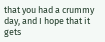that you had a crummy day, and I hope that it gets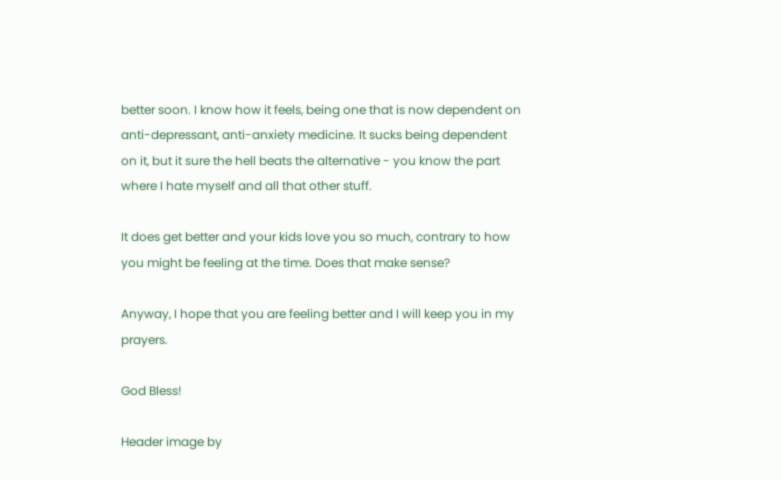better soon. I know how it feels, being one that is now dependent on anti-depressant, anti-anxiety medicine. It sucks being dependent on it, but it sure the hell beats the alternative - you know the part where I hate myself and all that other stuff.

It does get better and your kids love you so much, contrary to how you might be feeling at the time. Does that make sense?

Anyway, I hope that you are feeling better and I will keep you in my prayers.

God Bless!

Header image by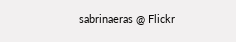sabrinaeras @ Flickr